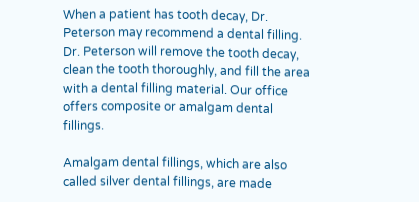When a patient has tooth decay, Dr. Peterson may recommend a dental filling. Dr. Peterson will remove the tooth decay, clean the tooth thoroughly, and fill the area with a dental filling material. Our office offers composite or amalgam dental fillings.

Amalgam dental fillings, which are also called silver dental fillings, are made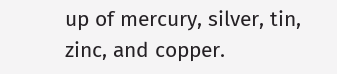up of mercury, silver, tin, zinc, and copper.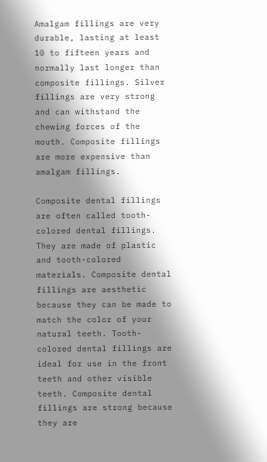Amalgam fillings are very durable, lasting at least 10 to fifteen years and normally last longer than composite fillings. Silver fillings are very strong and can withstand the chewing forces of the mouth. Composite fillings are more expensive than amalgam fillings.

Composite dental fillings are often called tooth-colored dental fillings. They are made of plastic and tooth-colored materials. Composite dental fillings are aesthetic because they can be made to match the color of your natural teeth. Tooth-colored dental fillings are ideal for use in the front teeth and other visible teeth. Composite dental fillings are strong because they are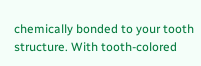chemically bonded to your tooth structure. With tooth-colored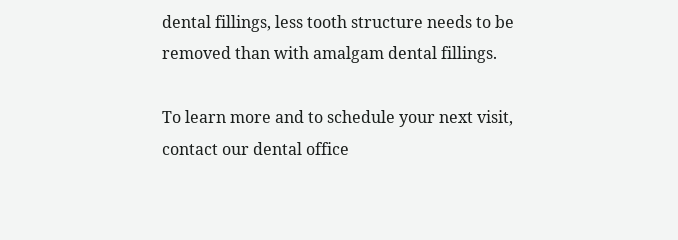dental fillings, less tooth structure needs to be removed than with amalgam dental fillings.

To learn more and to schedule your next visit, contact our dental office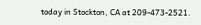today in Stockton, CA at 209-473-2521.